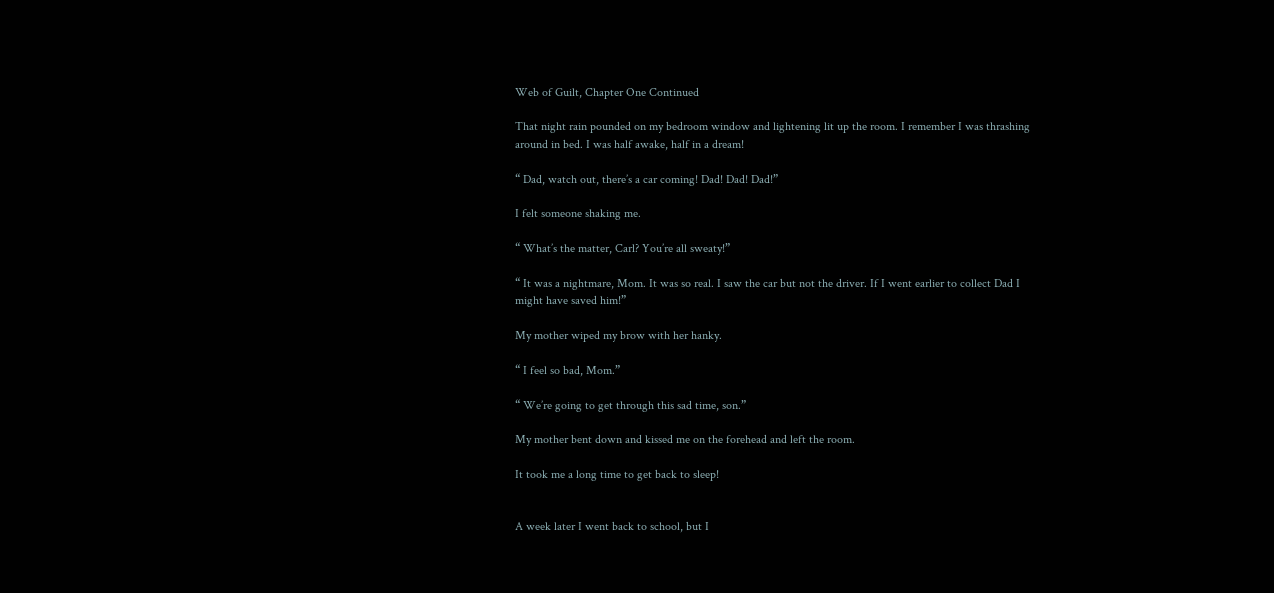Web of Guilt, Chapter One Continued

That night rain pounded on my bedroom window and lightening lit up the room. I remember I was thrashing around in bed. I was half awake, half in a dream!

“ Dad, watch out, there’s a car coming! Dad! Dad! Dad!”

I felt someone shaking me.

“ What’s the matter, Carl? You’re all sweaty!”

“ It was a nightmare, Mom. It was so real. I saw the car but not the driver. If I went earlier to collect Dad I might have saved him!”

My mother wiped my brow with her hanky.

“ I feel so bad, Mom.”

“ We’re going to get through this sad time, son.”

My mother bent down and kissed me on the forehead and left the room.

It took me a long time to get back to sleep!


A week later I went back to school, but I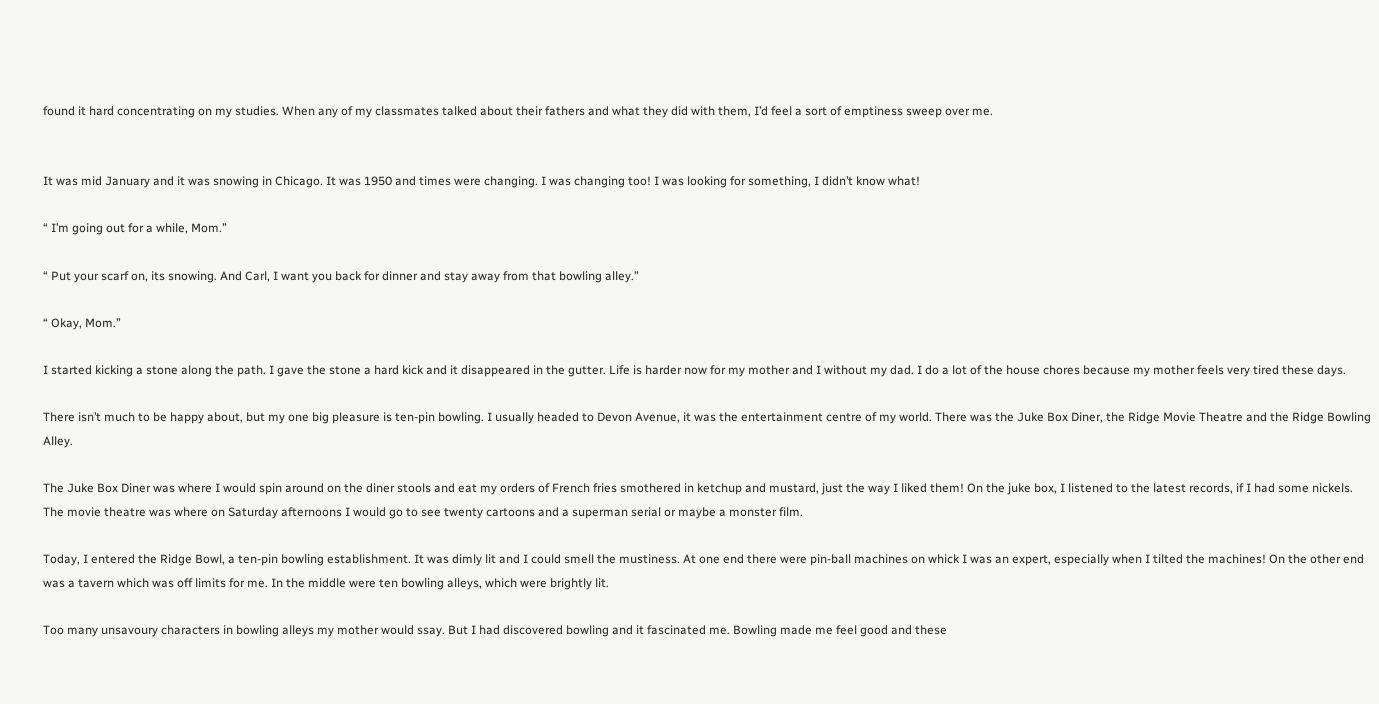found it hard concentrating on my studies. When any of my classmates talked about their fathers and what they did with them, I’d feel a sort of emptiness sweep over me.


It was mid January and it was snowing in Chicago. It was 1950 and times were changing. I was changing too! I was looking for something, I didn’t know what!

“ I’m going out for a while, Mom.”

“ Put your scarf on, its snowing. And Carl, I want you back for dinner and stay away from that bowling alley.”

“ Okay, Mom.”

I started kicking a stone along the path. I gave the stone a hard kick and it disappeared in the gutter. Life is harder now for my mother and I without my dad. I do a lot of the house chores because my mother feels very tired these days.

There isn’t much to be happy about, but my one big pleasure is ten-pin bowling. I usually headed to Devon Avenue, it was the entertainment centre of my world. There was the Juke Box Diner, the Ridge Movie Theatre and the Ridge Bowling Alley.

The Juke Box Diner was where I would spin around on the diner stools and eat my orders of French fries smothered in ketchup and mustard, just the way I liked them! On the juke box, I listened to the latest records, if I had some nickels. The movie theatre was where on Saturday afternoons I would go to see twenty cartoons and a superman serial or maybe a monster film.

Today, I entered the Ridge Bowl, a ten-pin bowling establishment. It was dimly lit and I could smell the mustiness. At one end there were pin-ball machines on whick I was an expert, especially when I tilted the machines! On the other end was a tavern which was off limits for me. In the middle were ten bowling alleys, which were brightly lit.

Too many unsavoury characters in bowling alleys my mother would ssay. But I had discovered bowling and it fascinated me. Bowling made me feel good and these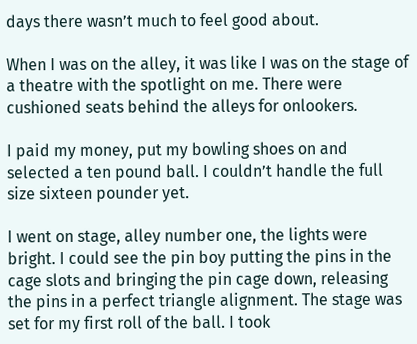days there wasn’t much to feel good about.

When I was on the alley, it was like I was on the stage of a theatre with the spotlight on me. There were cushioned seats behind the alleys for onlookers.

I paid my money, put my bowling shoes on and selected a ten pound ball. I couldn’t handle the full size sixteen pounder yet.

I went on stage, alley number one, the lights were bright. I could see the pin boy putting the pins in the cage slots and bringing the pin cage down, releasing the pins in a perfect triangle alignment. The stage was set for my first roll of the ball. I took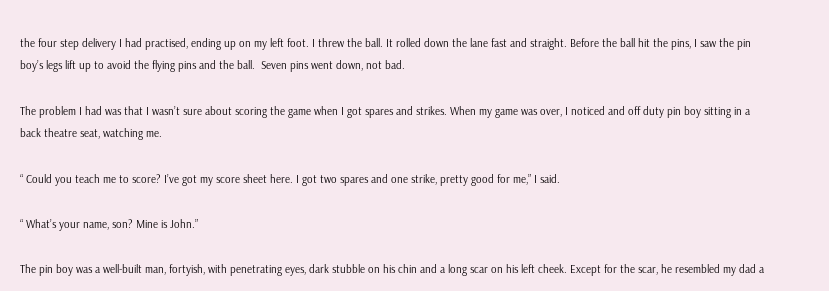the four step delivery I had practised, ending up on my left foot. I threw the ball. It rolled down the lane fast and straight. Before the ball hit the pins, I saw the pin boy’s legs lift up to avoid the flying pins and the ball.  Seven pins went down, not bad.

The problem I had was that I wasn’t sure about scoring the game when I got spares and strikes. When my game was over, I noticed and off duty pin boy sitting in a back theatre seat, watching me.

“ Could you teach me to score? I’ve got my score sheet here. I got two spares and one strike, pretty good for me,” I said.

“ What’s your name, son? Mine is John.”

The pin boy was a well-built man, fortyish, with penetrating eyes, dark stubble on his chin and a long scar on his left cheek. Except for the scar, he resembled my dad a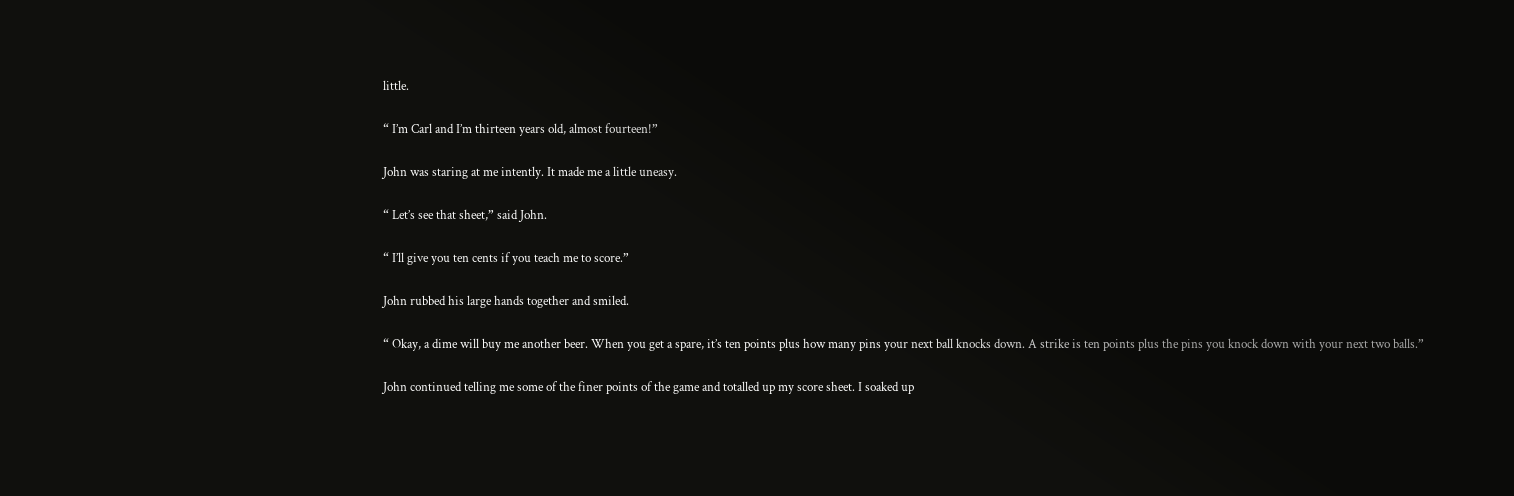little.

“ I’m Carl and I’m thirteen years old, almost fourteen!”

John was staring at me intently. It made me a little uneasy.

“ Let’s see that sheet,” said John.

“ I’ll give you ten cents if you teach me to score.”

John rubbed his large hands together and smiled.

“ Okay, a dime will buy me another beer. When you get a spare, it’s ten points plus how many pins your next ball knocks down. A strike is ten points plus the pins you knock down with your next two balls.”

John continued telling me some of the finer points of the game and totalled up my score sheet. I soaked up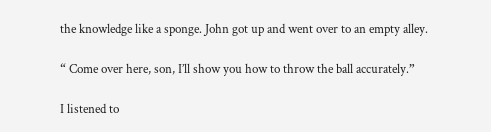the knowledge like a sponge. John got up and went over to an empty alley.

“ Come over here, son, I’ll show you how to throw the ball accurately.”

I listened to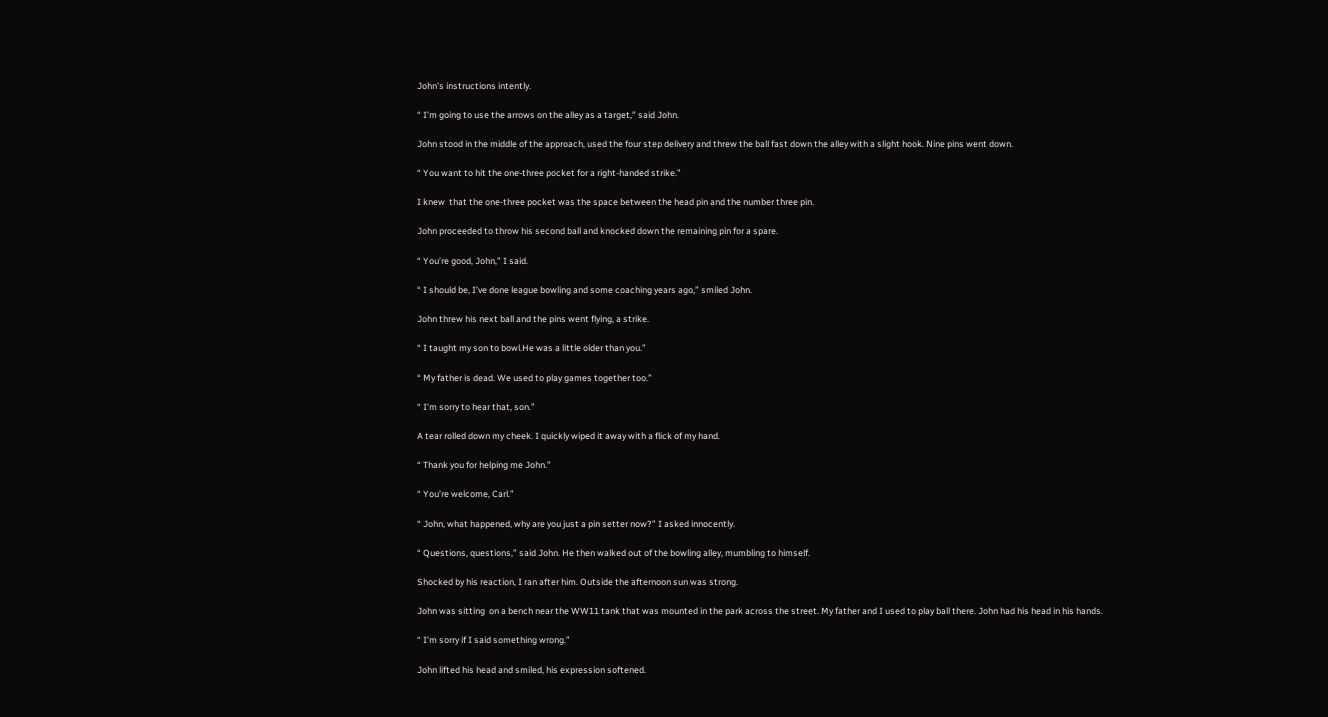John’s instructions intently.

“ I’m going to use the arrows on the alley as a target,” said John.

John stood in the middle of the approach, used the four step delivery and threw the ball fast down the alley with a slight hook. Nine pins went down.

“ You want to hit the one-three pocket for a right-handed strike.”

I knew  that the one-three pocket was the space between the head pin and the number three pin.

John proceeded to throw his second ball and knocked down the remaining pin for a spare.

“ You’re good, John,” I said.

“ I should be, I’ve done league bowling and some coaching years ago,” smiled John.

John threw his next ball and the pins went flying, a strike.

“ I taught my son to bowl.He was a little older than you.”

“ My father is dead. We used to play games together too.”

“ I’m sorry to hear that, son.”

A tear rolled down my cheek. I quickly wiped it away with a flick of my hand.

“ Thank you for helping me John.”

“ You’re welcome, Carl.”

“ John, what happened, why are you just a pin setter now?” I asked innocently.

“ Questions, questions,” said John. He then walked out of the bowling alley, mumbling to himself.

Shocked by his reaction, I ran after him. Outside the afternoon sun was strong.

John was sitting  on a bench near the WW11 tank that was mounted in the park across the street. My father and I used to play ball there. John had his head in his hands.

“ I’m sorry if I said something wrong.”

John lifted his head and smiled, his expression softened.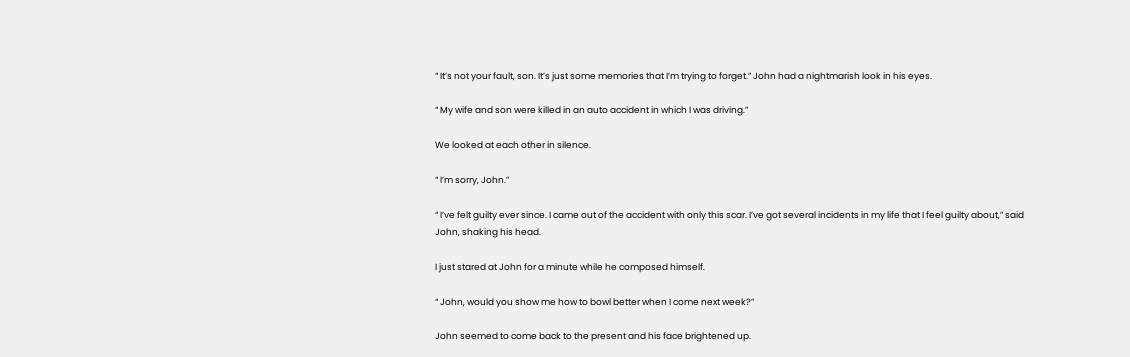“ It’s not your fault, son. It’s just some memories that I’m trying to forget.” John had a nightmarish look in his eyes.

“ My wife and son were killed in an auto accident in which I was driving.”

We looked at each other in silence.

“ I’m sorry, John.”

“ I’ve felt guilty ever since. I came out of the accident with only this scar. I’ve got several incidents in my life that I feel guilty about,” said John, shaking his head.

I just stared at John for a minute while he composed himself.

“ John, would you show me how to bowl better when I come next week?”

John seemed to come back to the present and his face brightened up.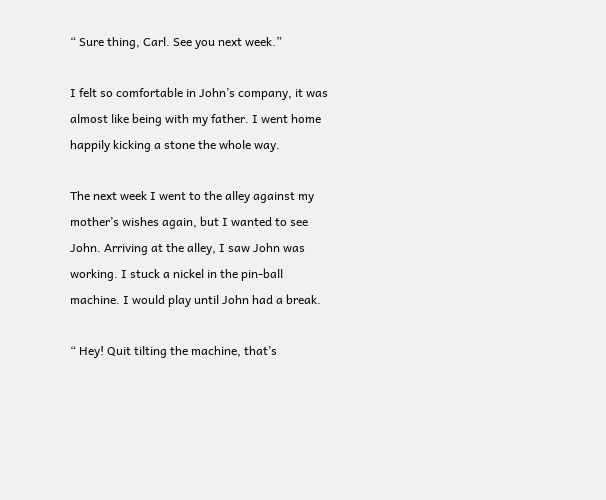“ Sure thing, Carl. See you next week.”

I felt so comfortable in John’s company, it was almost like being with my father. I went home happily kicking a stone the whole way.

The next week I went to the alley against my mother’s wishes again, but I wanted to see John. Arriving at the alley, I saw John was working. I stuck a nickel in the pin-ball machine. I would play until John had a break.

“ Hey! Quit tilting the machine, that’s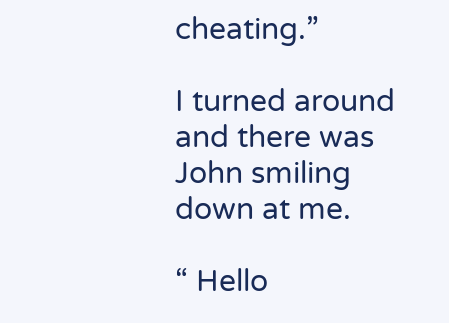cheating.”

I turned around and there was John smiling down at me.

“ Hello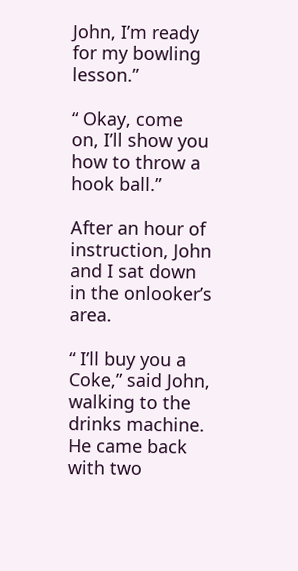John, I’m ready for my bowling lesson.”

“ Okay, come on, I’ll show you how to throw a hook ball.”

After an hour of instruction, John and I sat down in the onlooker’s area.

“ I’ll buy you a Coke,” said John, walking to the drinks machine. He came back with two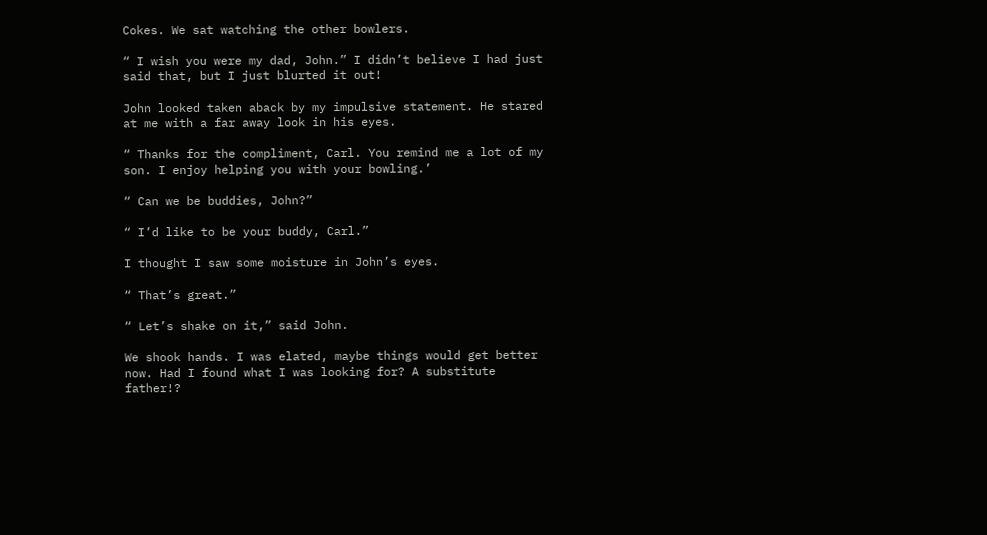Cokes. We sat watching the other bowlers.

“ I wish you were my dad, John.” I didn’t believe I had just said that, but I just blurted it out!

John looked taken aback by my impulsive statement. He stared at me with a far away look in his eyes.

“ Thanks for the compliment, Carl. You remind me a lot of my son. I enjoy helping you with your bowling.’

“ Can we be buddies, John?”

“ I’d like to be your buddy, Carl.”

I thought I saw some moisture in John’s eyes.

“ That’s great.”

“ Let’s shake on it,” said John.

We shook hands. I was elated, maybe things would get better now. Had I found what I was looking for? A substitute father!?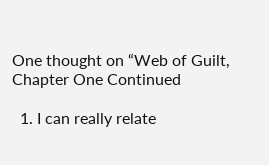One thought on “Web of Guilt, Chapter One Continued

  1. I can really relate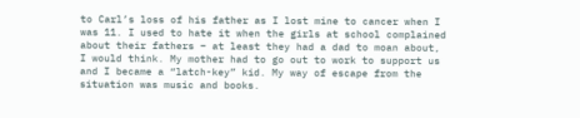to Carl’s loss of his father as I lost mine to cancer when I was 11. I used to hate it when the girls at school complained about their fathers – at least they had a dad to moan about, I would think. My mother had to go out to work to support us and I became a “latch-key” kid. My way of escape from the situation was music and books.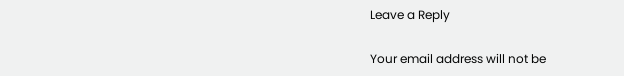Leave a Reply

Your email address will not be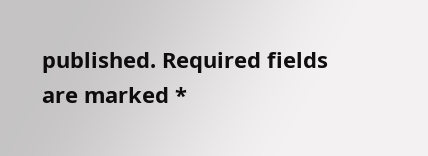published. Required fields are marked *